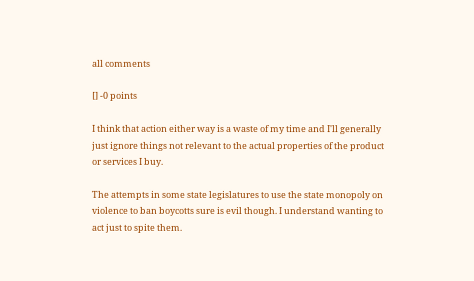all comments

[] -0 points

I think that action either way is a waste of my time and I'll generally just ignore things not relevant to the actual properties of the product or services I buy.

The attempts in some state legislatures to use the state monopoly on violence to ban boycotts sure is evil though. I understand wanting to act just to spite them.